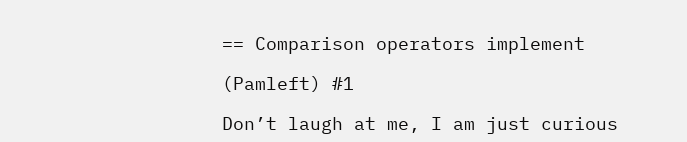== Comparison operators implement

(Pamleft) #1

Don’t laugh at me, I am just curious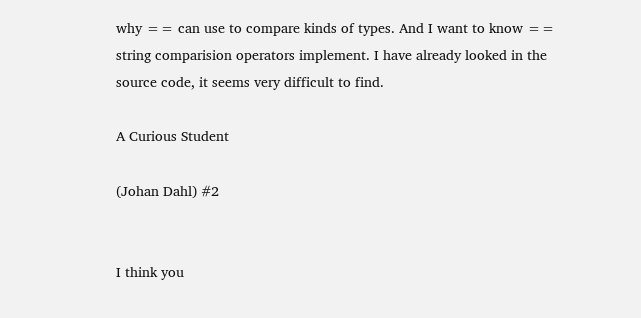why == can use to compare kinds of types. And I want to know == string comparision operators implement. I have already looked in the source code, it seems very difficult to find.

A Curious Student

(Johan Dahl) #2


I think you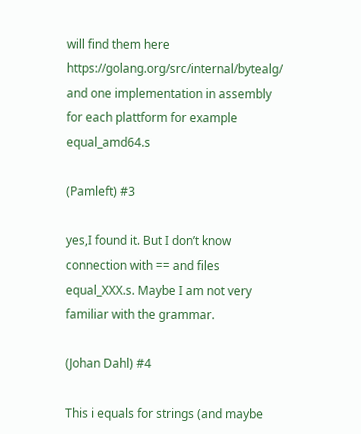will find them here https://golang.org/src/internal/bytealg/
and one implementation in assembly for each plattform for example equal_amd64.s

(Pamleft) #3

yes,I found it. But I don’t know connection with == and files equal_XXX.s. Maybe I am not very familiar with the grammar.

(Johan Dahl) #4

This i equals for strings (and maybe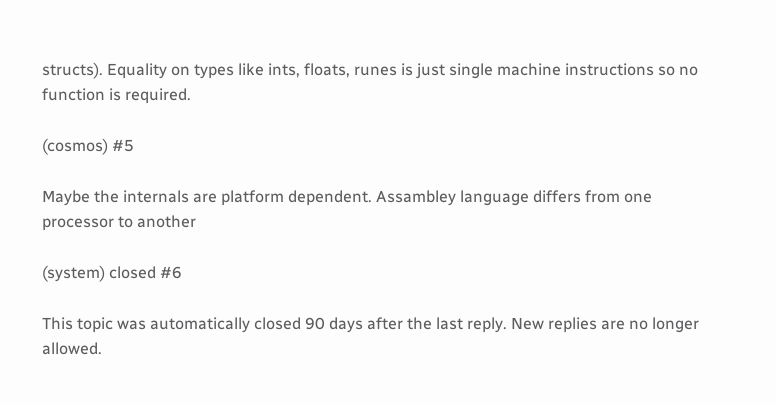structs). Equality on types like ints, floats, runes is just single machine instructions so no function is required.

(cosmos) #5

Maybe the internals are platform dependent. Assambley language differs from one processor to another

(system) closed #6

This topic was automatically closed 90 days after the last reply. New replies are no longer allowed.